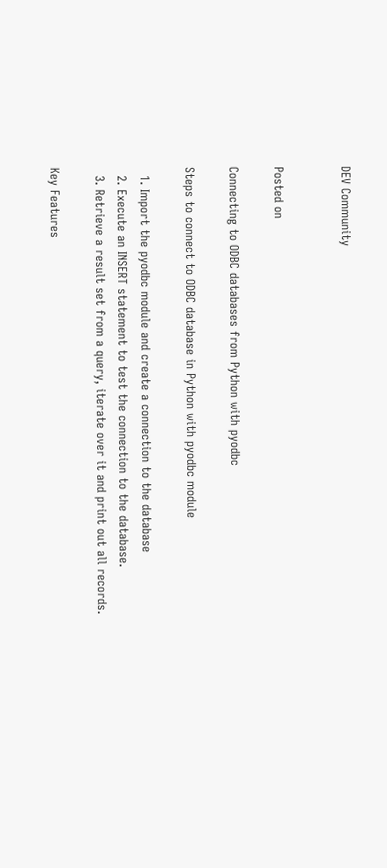DEV Community


Posted on

Connecting to ODBC databases from Python with pyodbc

Steps to connect to ODBC database in Python with pyodbc module

  1. Import the pyodbc module and create a connection to the database
  2. Execute an INSERT statement to test the connection to the database.
  3. Retrieve a result set from a query, iterate over it and print out all records.

Key Features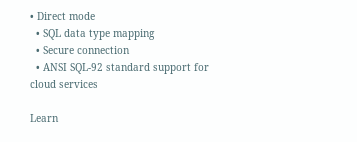• Direct mode
  • SQL data type mapping
  • Secure connection
  • ANSI SQL-92 standard support for cloud services

Learn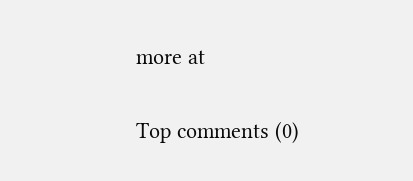more at

Top comments (0)